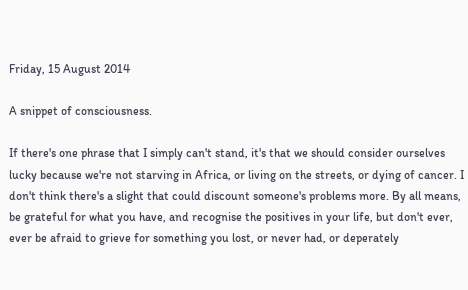Friday, 15 August 2014

A snippet of consciousness.

If there's one phrase that I simply can't stand, it's that we should consider ourselves lucky because we're not starving in Africa, or living on the streets, or dying of cancer. I don't think there's a slight that could discount someone's problems more. By all means, be grateful for what you have, and recognise the positives in your life, but don't ever, ever be afraid to grieve for something you lost, or never had, or deperately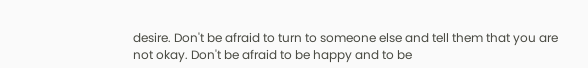desire. Don't be afraid to turn to someone else and tell them that you are not okay. Don't be afraid to be happy and to be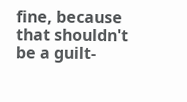fine, because that shouldn't be a guilt-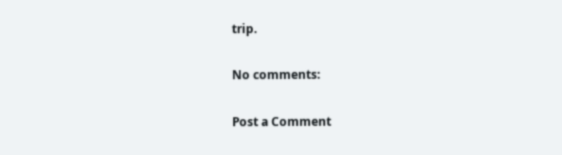trip.

No comments:

Post a Comment